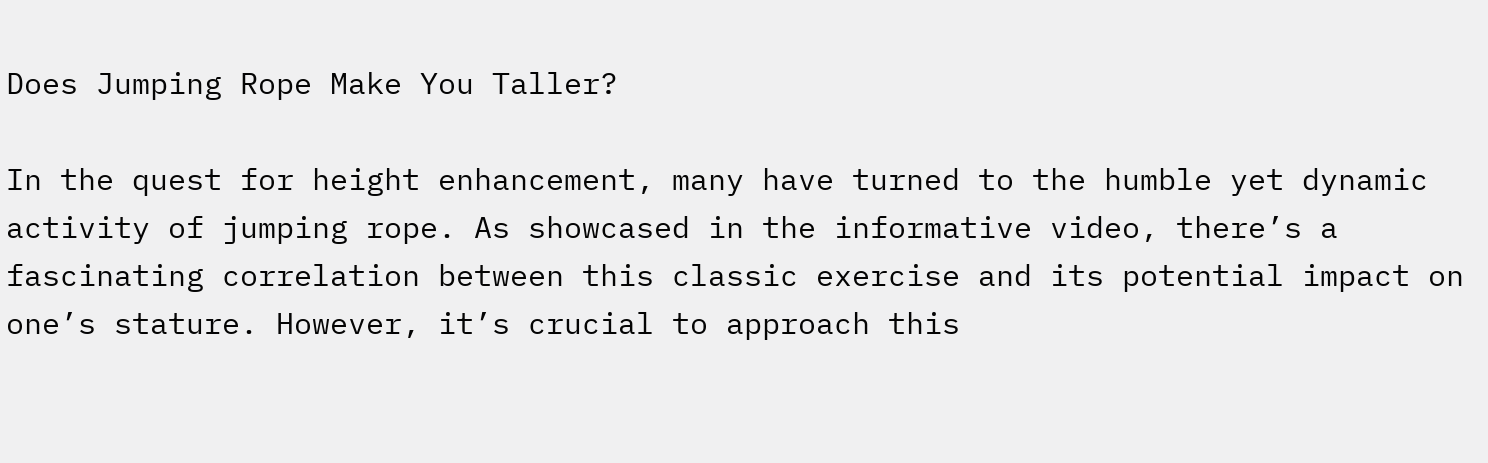Does Jumping Rope Make You Taller?

In the quest for height enhancement, many have turned to the humble yet dynamic activity of jumping rope. As showcased in the informative video, there’s a fascinating correlation between this classic exercise and its potential impact on one’s stature. However, it’s crucial to approach this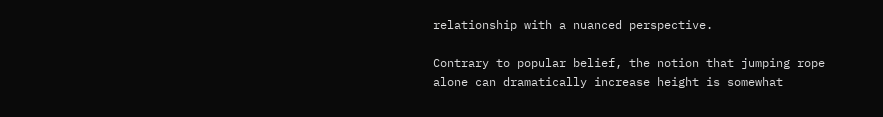relationship with a nuanced perspective.

Contrary to popular belief, the notion that jumping rope alone can dramatically increase height is somewhat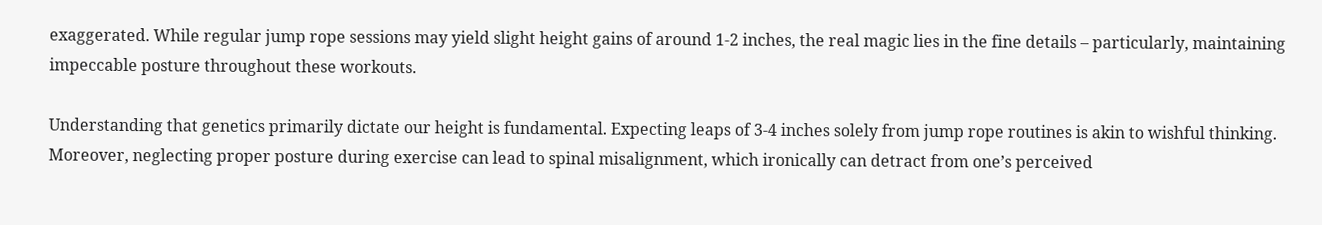exaggerated. While regular jump rope sessions may yield slight height gains of around 1-2 inches, the real magic lies in the fine details – particularly, maintaining impeccable posture throughout these workouts.

Understanding that genetics primarily dictate our height is fundamental. Expecting leaps of 3-4 inches solely from jump rope routines is akin to wishful thinking. Moreover, neglecting proper posture during exercise can lead to spinal misalignment, which ironically can detract from one’s perceived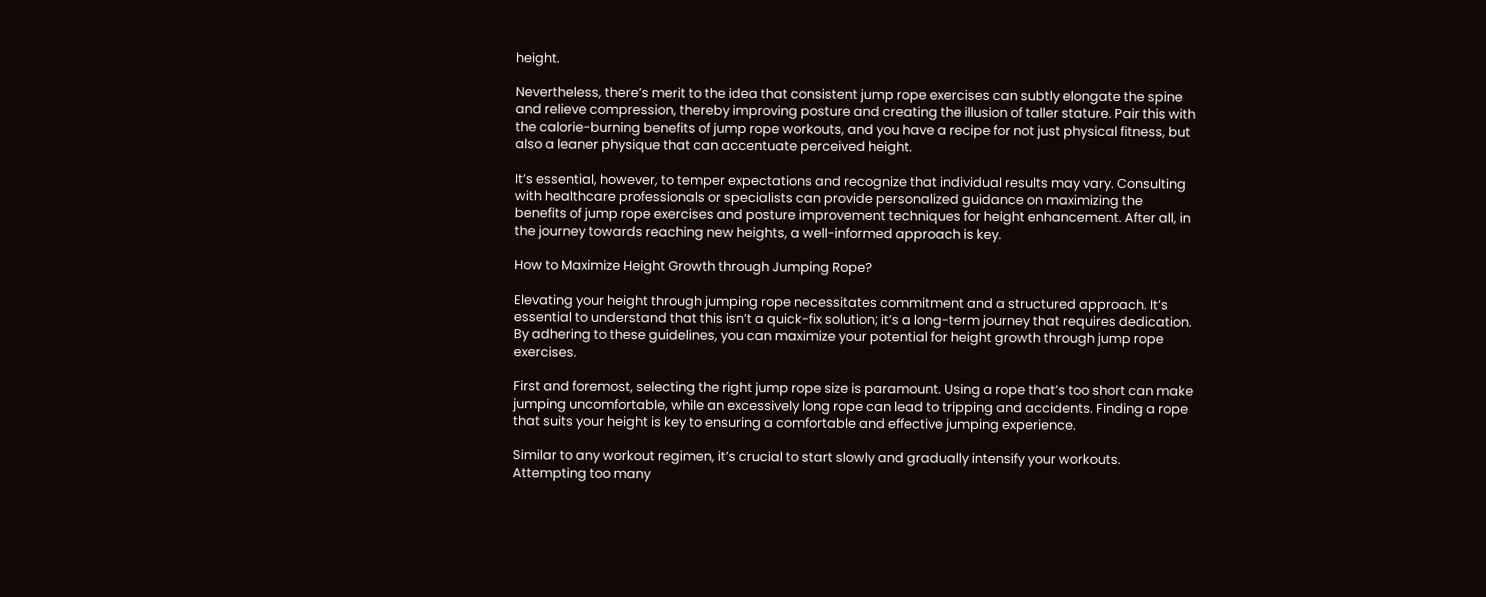height.

Nevertheless, there’s merit to the idea that consistent jump rope exercises can subtly elongate the spine and relieve compression, thereby improving posture and creating the illusion of taller stature. Pair this with the calorie-burning benefits of jump rope workouts, and you have a recipe for not just physical fitness, but also a leaner physique that can accentuate perceived height.

It’s essential, however, to temper expectations and recognize that individual results may vary. Consulting with healthcare professionals or specialists can provide personalized guidance on maximizing the benefits of jump rope exercises and posture improvement techniques for height enhancement. After all, in the journey towards reaching new heights, a well-informed approach is key.

How to Maximize Height Growth through Jumping Rope?

Elevating your height through jumping rope necessitates commitment and a structured approach. It’s essential to understand that this isn’t a quick-fix solution; it’s a long-term journey that requires dedication. By adhering to these guidelines, you can maximize your potential for height growth through jump rope exercises.

First and foremost, selecting the right jump rope size is paramount. Using a rope that’s too short can make jumping uncomfortable, while an excessively long rope can lead to tripping and accidents. Finding a rope that suits your height is key to ensuring a comfortable and effective jumping experience.

Similar to any workout regimen, it’s crucial to start slowly and gradually intensify your workouts. Attempting too many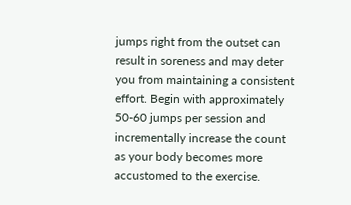jumps right from the outset can result in soreness and may deter you from maintaining a consistent effort. Begin with approximately 50-60 jumps per session and incrementally increase the count as your body becomes more accustomed to the exercise.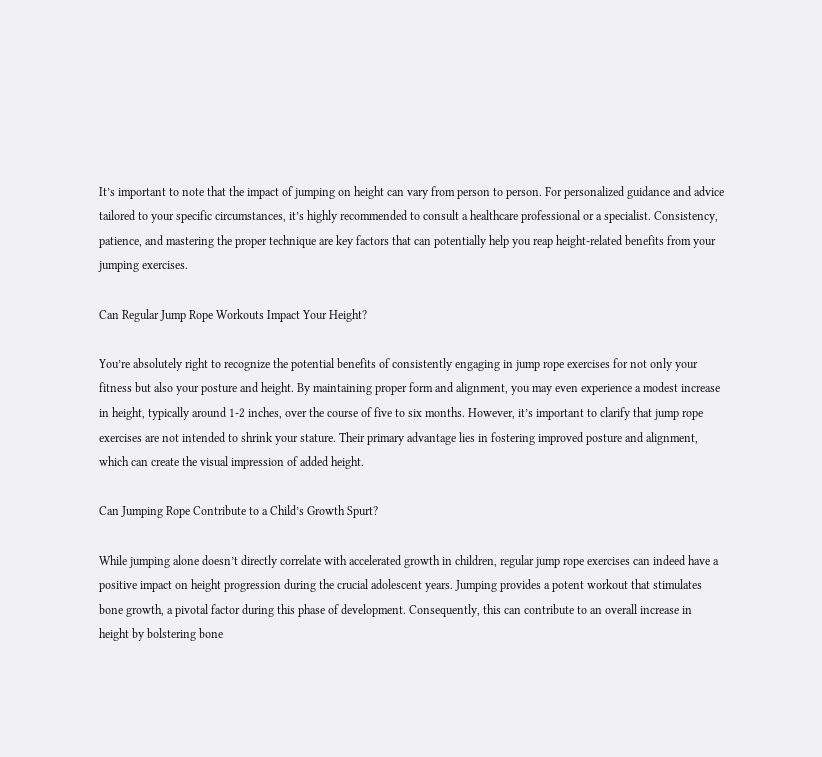It’s important to note that the impact of jumping on height can vary from person to person. For personalized guidance and advice tailored to your specific circumstances, it’s highly recommended to consult a healthcare professional or a specialist. Consistency, patience, and mastering the proper technique are key factors that can potentially help you reap height-related benefits from your jumping exercises.

Can Regular Jump Rope Workouts Impact Your Height?

You’re absolutely right to recognize the potential benefits of consistently engaging in jump rope exercises for not only your fitness but also your posture and height. By maintaining proper form and alignment, you may even experience a modest increase in height, typically around 1-2 inches, over the course of five to six months. However, it’s important to clarify that jump rope exercises are not intended to shrink your stature. Their primary advantage lies in fostering improved posture and alignment, which can create the visual impression of added height.

Can Jumping Rope Contribute to a Child’s Growth Spurt?

While jumping alone doesn’t directly correlate with accelerated growth in children, regular jump rope exercises can indeed have a positive impact on height progression during the crucial adolescent years. Jumping provides a potent workout that stimulates bone growth, a pivotal factor during this phase of development. Consequently, this can contribute to an overall increase in height by bolstering bone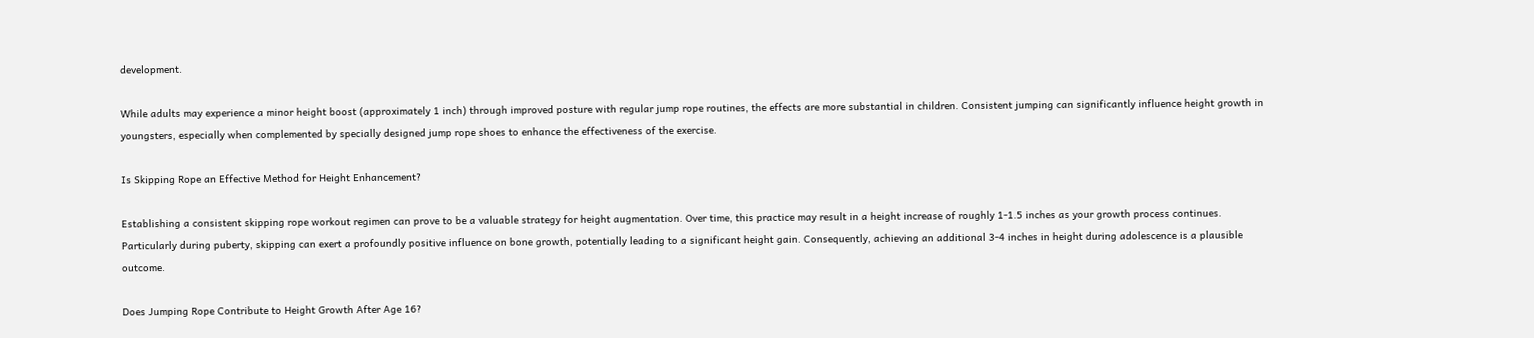development.

While adults may experience a minor height boost (approximately 1 inch) through improved posture with regular jump rope routines, the effects are more substantial in children. Consistent jumping can significantly influence height growth in youngsters, especially when complemented by specially designed jump rope shoes to enhance the effectiveness of the exercise.

Is Skipping Rope an Effective Method for Height Enhancement?

Establishing a consistent skipping rope workout regimen can prove to be a valuable strategy for height augmentation. Over time, this practice may result in a height increase of roughly 1-1.5 inches as your growth process continues. Particularly during puberty, skipping can exert a profoundly positive influence on bone growth, potentially leading to a significant height gain. Consequently, achieving an additional 3-4 inches in height during adolescence is a plausible outcome.

Does Jumping Rope Contribute to Height Growth After Age 16?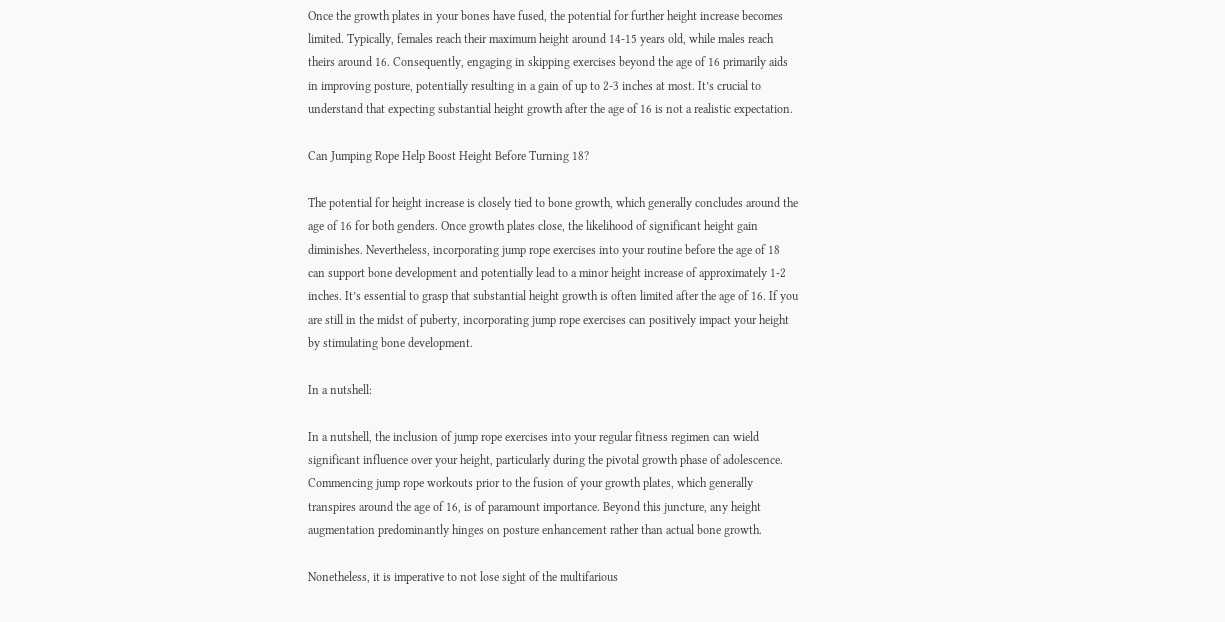Once the growth plates in your bones have fused, the potential for further height increase becomes limited. Typically, females reach their maximum height around 14-15 years old, while males reach theirs around 16. Consequently, engaging in skipping exercises beyond the age of 16 primarily aids in improving posture, potentially resulting in a gain of up to 2-3 inches at most. It’s crucial to understand that expecting substantial height growth after the age of 16 is not a realistic expectation.

Can Jumping Rope Help Boost Height Before Turning 18?

The potential for height increase is closely tied to bone growth, which generally concludes around the age of 16 for both genders. Once growth plates close, the likelihood of significant height gain diminishes. Nevertheless, incorporating jump rope exercises into your routine before the age of 18 can support bone development and potentially lead to a minor height increase of approximately 1-2 inches. It’s essential to grasp that substantial height growth is often limited after the age of 16. If you are still in the midst of puberty, incorporating jump rope exercises can positively impact your height by stimulating bone development.

In a nutshell:

In a nutshell, the inclusion of jump rope exercises into your regular fitness regimen can wield significant influence over your height, particularly during the pivotal growth phase of adolescence. Commencing jump rope workouts prior to the fusion of your growth plates, which generally transpires around the age of 16, is of paramount importance. Beyond this juncture, any height augmentation predominantly hinges on posture enhancement rather than actual bone growth.

Nonetheless, it is imperative to not lose sight of the multifarious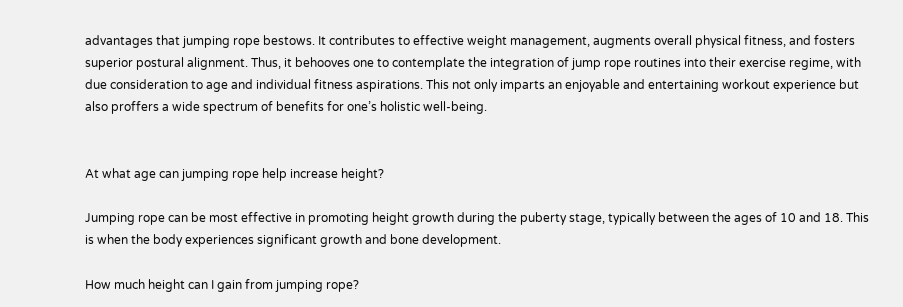advantages that jumping rope bestows. It contributes to effective weight management, augments overall physical fitness, and fosters superior postural alignment. Thus, it behooves one to contemplate the integration of jump rope routines into their exercise regime, with due consideration to age and individual fitness aspirations. This not only imparts an enjoyable and entertaining workout experience but also proffers a wide spectrum of benefits for one’s holistic well-being.


At what age can jumping rope help increase height?

Jumping rope can be most effective in promoting height growth during the puberty stage, typically between the ages of 10 and 18. This is when the body experiences significant growth and bone development.

How much height can I gain from jumping rope?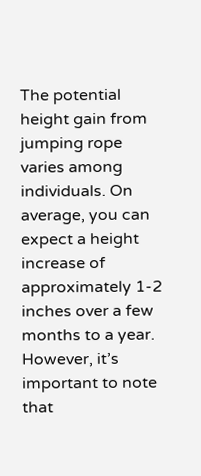The potential height gain from jumping rope varies among individuals. On average, you can expect a height increase of approximately 1-2 inches over a few months to a year. However, it’s important to note that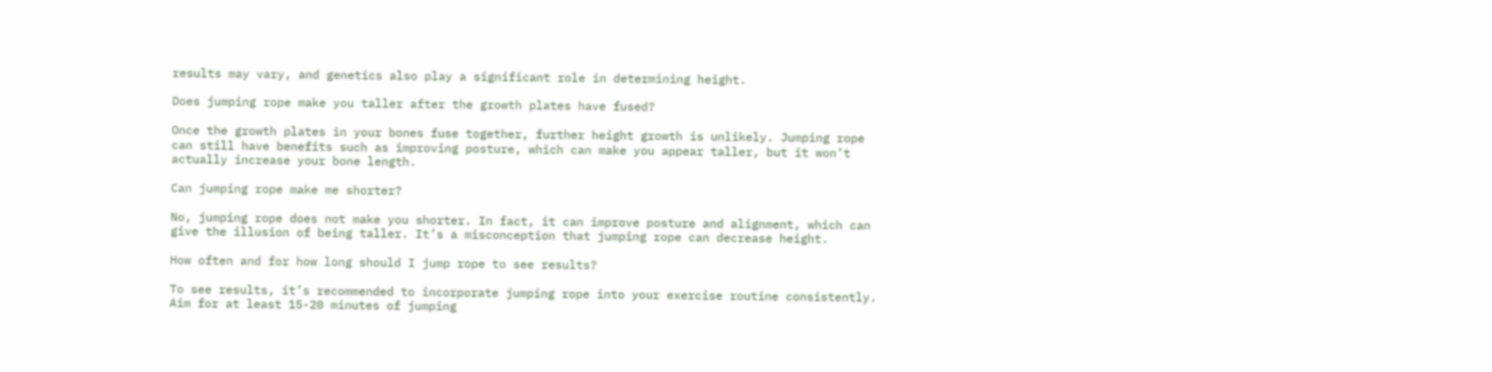results may vary, and genetics also play a significant role in determining height.

Does jumping rope make you taller after the growth plates have fused?

Once the growth plates in your bones fuse together, further height growth is unlikely. Jumping rope can still have benefits such as improving posture, which can make you appear taller, but it won’t actually increase your bone length.

Can jumping rope make me shorter?

No, jumping rope does not make you shorter. In fact, it can improve posture and alignment, which can give the illusion of being taller. It’s a misconception that jumping rope can decrease height.

How often and for how long should I jump rope to see results?

To see results, it’s recommended to incorporate jumping rope into your exercise routine consistently. Aim for at least 15-20 minutes of jumping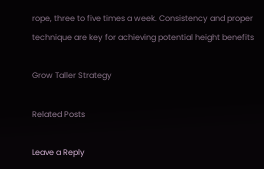rope, three to five times a week. Consistency and proper technique are key for achieving potential height benefits

Grow Taller Strategy

Related Posts

Leave a Reply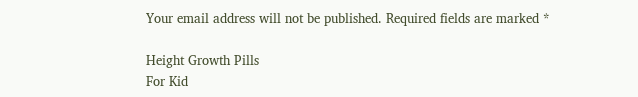Your email address will not be published. Required fields are marked *

Height Growth Pills
For Kid